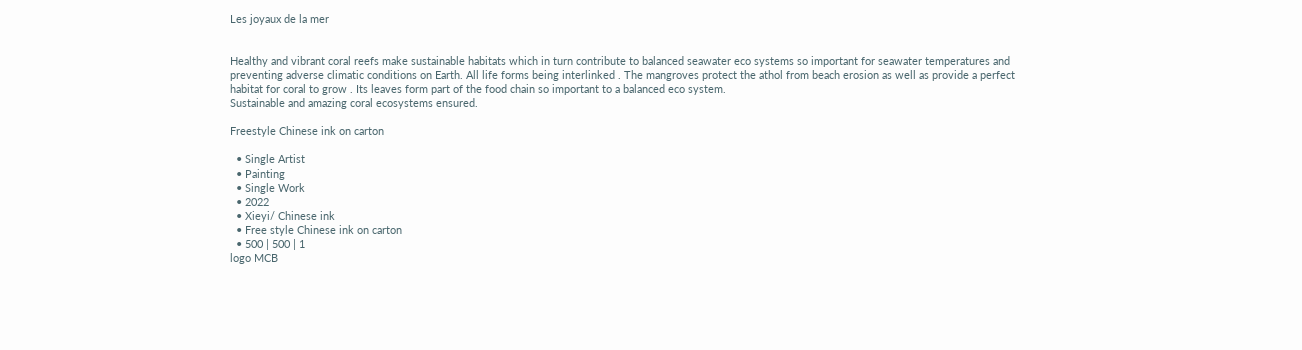Les joyaux de la mer


Healthy and vibrant coral reefs make sustainable habitats which in turn contribute to balanced seawater eco systems so important for seawater temperatures and preventing adverse climatic conditions on Earth. All life forms being interlinked . The mangroves protect the athol from beach erosion as well as provide a perfect habitat for coral to grow . Its leaves form part of the food chain so important to a balanced eco system.
Sustainable and amazing coral ecosystems ensured.

Freestyle Chinese ink on carton

  • Single Artist
  • Painting
  • Single Work
  • 2022
  • Xieyi/ Chinese ink
  • Free style Chinese ink on carton
  • 500 | 500 | 1
logo MCB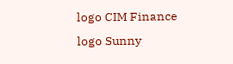logo CIM Finance
logo Sunny